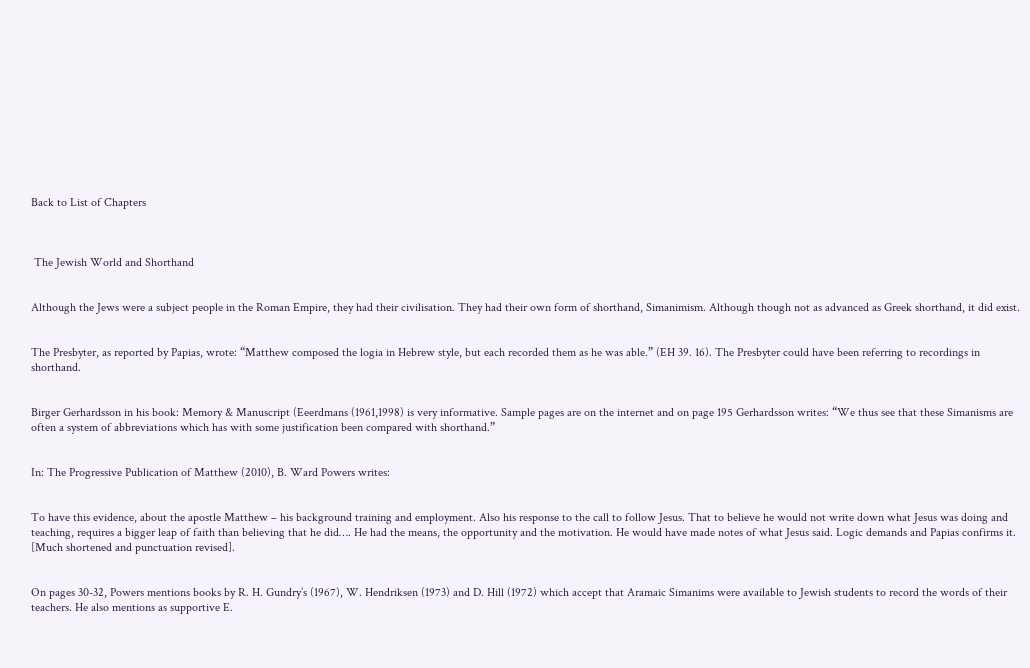Back to List of Chapters



 The Jewish World and Shorthand


Although the Jews were a subject people in the Roman Empire, they had their civilisation. They had their own form of shorthand, Simanimism. Although though not as advanced as Greek shorthand, it did exist.


The Presbyter, as reported by Papias, wrote: “Matthew composed the logia in Hebrew style, but each recorded them as he was able.” (EH 39. 16). The Presbyter could have been referring to recordings in shorthand.


Birger Gerhardsson in his book: Memory & Manuscript (Eeerdmans (1961,1998) is very informative. Sample pages are on the internet and on page 195 Gerhardsson writes: “We thus see that these Simanisms are often a system of abbreviations which has with some justification been compared with shorthand.”


In: The Progressive Publication of Matthew (2010), B. Ward Powers writes:


To have this evidence, about the apostle Matthew – his background training and employment. Also his response to the call to follow Jesus. That to believe he would not write down what Jesus was doing and teaching, requires a bigger leap of faith than believing that he did…. He had the means, the opportunity and the motivation. He would have made notes of what Jesus said. Logic demands and Papias confirms it. [Much shortened and punctuation revised].


On pages 30-32, Powers mentions books by R. H. Gundry’s (1967), W. Hendriksen (1973) and D. Hill (1972) which accept that Aramaic Simanims were available to Jewish students to record the words of their teachers. He also mentions as supportive E.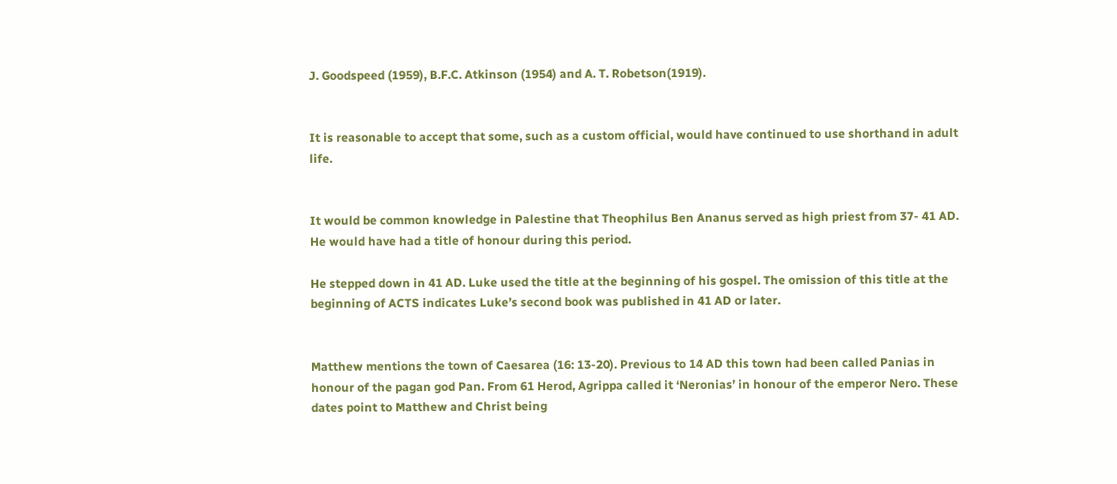J. Goodspeed (1959), B.F.C. Atkinson (1954) and A. T. Robetson(1919).


It is reasonable to accept that some, such as a custom official, would have continued to use shorthand in adult life.


It would be common knowledge in Palestine that Theophilus Ben Ananus served as high priest from 37- 41 AD. He would have had a title of honour during this period.

He stepped down in 41 AD. Luke used the title at the beginning of his gospel. The omission of this title at the beginning of ACTS indicates Luke’s second book was published in 41 AD or later.


Matthew mentions the town of Caesarea (16: 13-20). Previous to 14 AD this town had been called Panias in honour of the pagan god Pan. From 61 Herod, Agrippa called it ‘Neronias’ in honour of the emperor Nero. These dates point to Matthew and Christ being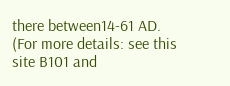there between14-61 AD. (For more details: see this site B101 and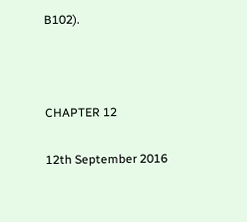B102).



CHAPTER 12

12th September 2016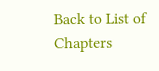Back to List of Chapters